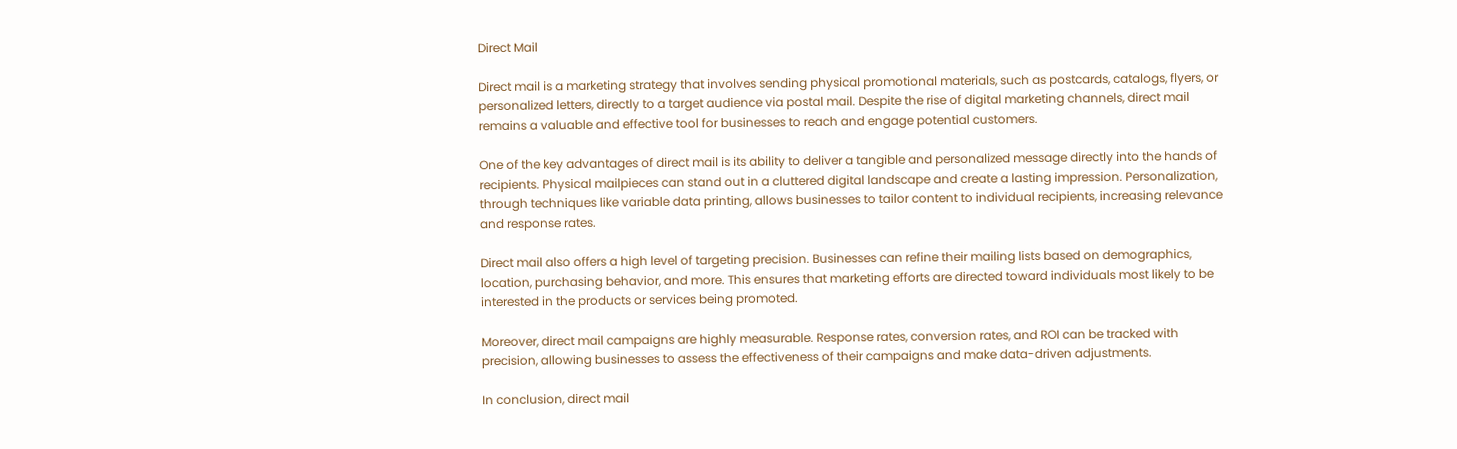Direct Mail

Direct mail is a marketing strategy that involves sending physical promotional materials, such as postcards, catalogs, flyers, or personalized letters, directly to a target audience via postal mail. Despite the rise of digital marketing channels, direct mail remains a valuable and effective tool for businesses to reach and engage potential customers.

One of the key advantages of direct mail is its ability to deliver a tangible and personalized message directly into the hands of recipients. Physical mailpieces can stand out in a cluttered digital landscape and create a lasting impression. Personalization, through techniques like variable data printing, allows businesses to tailor content to individual recipients, increasing relevance and response rates.

Direct mail also offers a high level of targeting precision. Businesses can refine their mailing lists based on demographics, location, purchasing behavior, and more. This ensures that marketing efforts are directed toward individuals most likely to be interested in the products or services being promoted.

Moreover, direct mail campaigns are highly measurable. Response rates, conversion rates, and ROI can be tracked with precision, allowing businesses to assess the effectiveness of their campaigns and make data-driven adjustments.

In conclusion, direct mail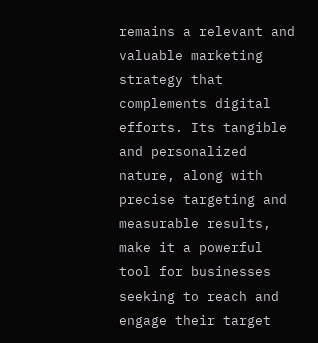remains a relevant and valuable marketing strategy that complements digital efforts. Its tangible and personalized nature, along with precise targeting and measurable results, make it a powerful tool for businesses seeking to reach and engage their target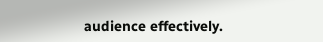audience effectively.